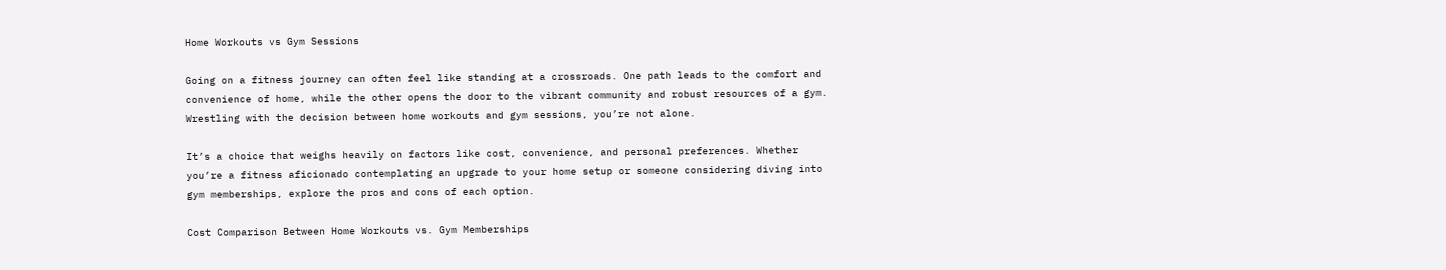Home Workouts vs Gym Sessions

Going on a fitness journey can often feel like standing at a crossroads. One path leads to the comfort and convenience of home, while the other opens the door to the vibrant community and robust resources of a gym. Wrestling with the decision between home workouts and gym sessions, you’re not alone.

It’s a choice that weighs heavily on factors like cost, convenience, and personal preferences. Whether you’re a fitness aficionado contemplating an upgrade to your home setup or someone considering diving into gym memberships, explore the pros and cons of each option.

Cost Comparison Between Home Workouts vs. Gym Memberships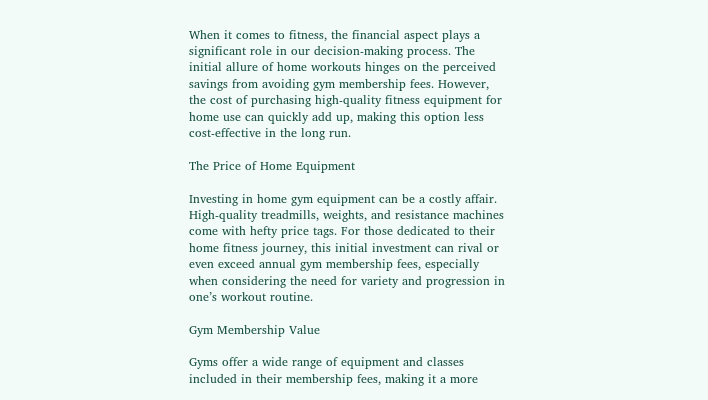When it comes to fitness, the financial aspect plays a significant role in our decision-making process. The initial allure of home workouts hinges on the perceived savings from avoiding gym membership fees. However, the cost of purchasing high-quality fitness equipment for home use can quickly add up, making this option less cost-effective in the long run.

The Price of Home Equipment

Investing in home gym equipment can be a costly affair. High-quality treadmills, weights, and resistance machines come with hefty price tags. For those dedicated to their home fitness journey, this initial investment can rival or even exceed annual gym membership fees, especially when considering the need for variety and progression in one’s workout routine.

Gym Membership Value

Gyms offer a wide range of equipment and classes included in their membership fees, making it a more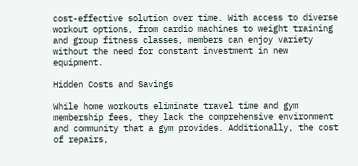cost-effective solution over time. With access to diverse workout options, from cardio machines to weight training and group fitness classes, members can enjoy variety without the need for constant investment in new equipment.

Hidden Costs and Savings

While home workouts eliminate travel time and gym membership fees, they lack the comprehensive environment and community that a gym provides. Additionally, the cost of repairs,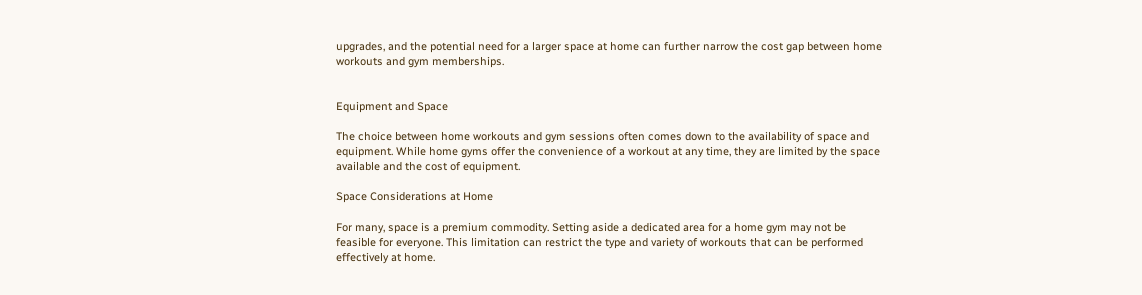upgrades, and the potential need for a larger space at home can further narrow the cost gap between home workouts and gym memberships.


Equipment and Space

The choice between home workouts and gym sessions often comes down to the availability of space and equipment. While home gyms offer the convenience of a workout at any time, they are limited by the space available and the cost of equipment.

Space Considerations at Home

For many, space is a premium commodity. Setting aside a dedicated area for a home gym may not be feasible for everyone. This limitation can restrict the type and variety of workouts that can be performed effectively at home.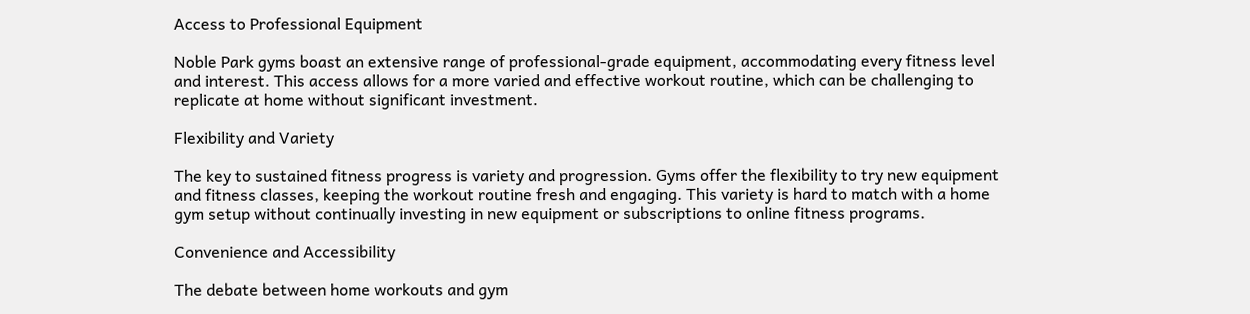Access to Professional Equipment

Noble Park gyms boast an extensive range of professional-grade equipment, accommodating every fitness level and interest. This access allows for a more varied and effective workout routine, which can be challenging to replicate at home without significant investment.

Flexibility and Variety

The key to sustained fitness progress is variety and progression. Gyms offer the flexibility to try new equipment and fitness classes, keeping the workout routine fresh and engaging. This variety is hard to match with a home gym setup without continually investing in new equipment or subscriptions to online fitness programs.

Convenience and Accessibility

The debate between home workouts and gym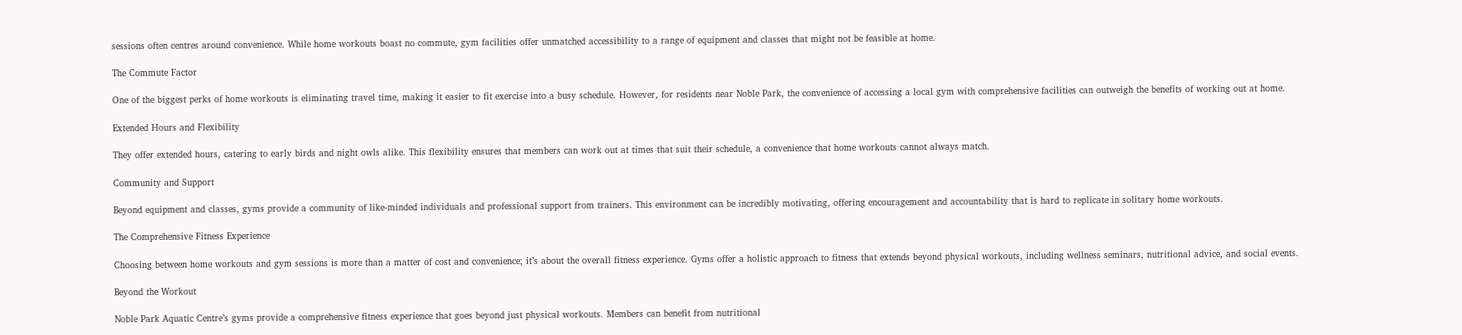sessions often centres around convenience. While home workouts boast no commute, gym facilities offer unmatched accessibility to a range of equipment and classes that might not be feasible at home.

The Commute Factor

One of the biggest perks of home workouts is eliminating travel time, making it easier to fit exercise into a busy schedule. However, for residents near Noble Park, the convenience of accessing a local gym with comprehensive facilities can outweigh the benefits of working out at home.

Extended Hours and Flexibility

They offer extended hours, catering to early birds and night owls alike. This flexibility ensures that members can work out at times that suit their schedule, a convenience that home workouts cannot always match.

Community and Support

Beyond equipment and classes, gyms provide a community of like-minded individuals and professional support from trainers. This environment can be incredibly motivating, offering encouragement and accountability that is hard to replicate in solitary home workouts.

The Comprehensive Fitness Experience

Choosing between home workouts and gym sessions is more than a matter of cost and convenience; it’s about the overall fitness experience. Gyms offer a holistic approach to fitness that extends beyond physical workouts, including wellness seminars, nutritional advice, and social events.

Beyond the Workout

Noble Park Aquatic Centre’s gyms provide a comprehensive fitness experience that goes beyond just physical workouts. Members can benefit from nutritional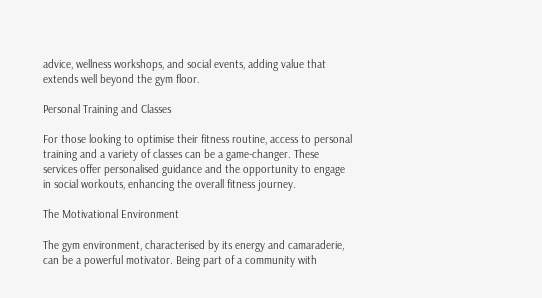advice, wellness workshops, and social events, adding value that extends well beyond the gym floor.

Personal Training and Classes

For those looking to optimise their fitness routine, access to personal training and a variety of classes can be a game-changer. These services offer personalised guidance and the opportunity to engage in social workouts, enhancing the overall fitness journey.

The Motivational Environment

The gym environment, characterised by its energy and camaraderie, can be a powerful motivator. Being part of a community with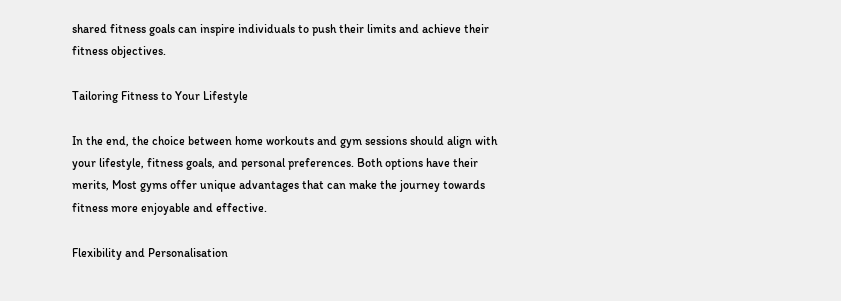shared fitness goals can inspire individuals to push their limits and achieve their fitness objectives.

Tailoring Fitness to Your Lifestyle

In the end, the choice between home workouts and gym sessions should align with your lifestyle, fitness goals, and personal preferences. Both options have their merits, Most gyms offer unique advantages that can make the journey towards fitness more enjoyable and effective.

Flexibility and Personalisation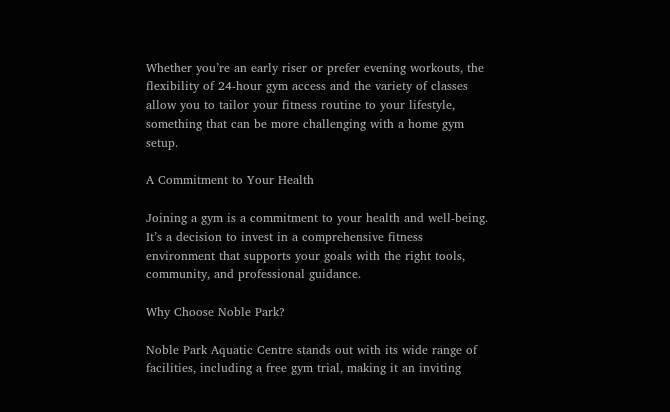Whether you’re an early riser or prefer evening workouts, the flexibility of 24-hour gym access and the variety of classes allow you to tailor your fitness routine to your lifestyle, something that can be more challenging with a home gym setup.

A Commitment to Your Health

Joining a gym is a commitment to your health and well-being. It’s a decision to invest in a comprehensive fitness environment that supports your goals with the right tools, community, and professional guidance.

Why Choose Noble Park?

Noble Park Aquatic Centre stands out with its wide range of facilities, including a free gym trial, making it an inviting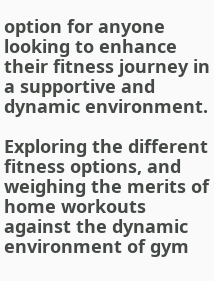option for anyone looking to enhance their fitness journey in a supportive and dynamic environment.

Exploring the different fitness options, and weighing the merits of home workouts against the dynamic environment of gym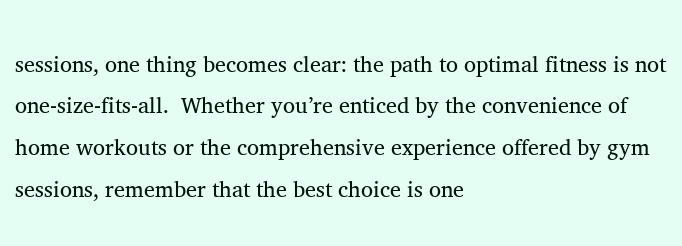sessions, one thing becomes clear: the path to optimal fitness is not one-size-fits-all.  Whether you’re enticed by the convenience of home workouts or the comprehensive experience offered by gym sessions, remember that the best choice is one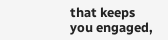that keeps you engaged,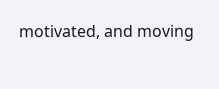motivated, and moving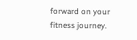forward on your fitness journey.